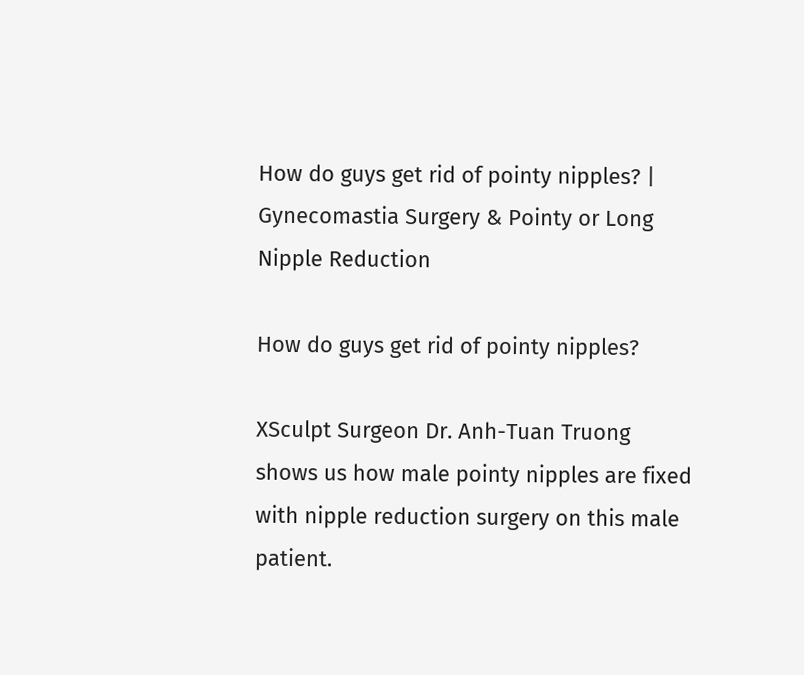How do guys get rid of pointy nipples? | Gynecomastia Surgery & Pointy or Long Nipple Reduction

How do guys get rid of pointy nipples?

XSculpt Surgeon Dr. Anh-Tuan Truong shows us how male pointy nipples are fixed with nipple reduction surgery on this male patient.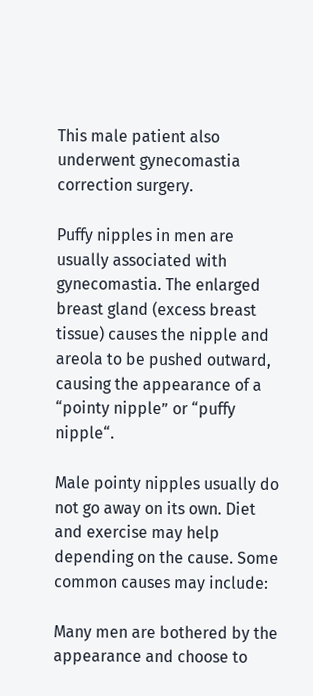This male patient also underwent gynecomastia correction surgery.

Puffy nipples in men are usually associated with gynecomastia. The enlarged breast gland (excess breast tissue) causes the nipple and areola to be pushed outward, causing the appearance of a “pointy nipple” or “puffy nipple“.

Male pointy nipples usually do not go away on its own. Diet and exercise may help depending on the cause. Some common causes may include:

Many men are bothered by the appearance and choose to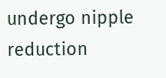undergo nipple reduction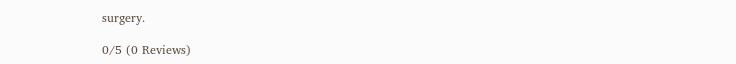surgery.

0/5 (0 Reviews)